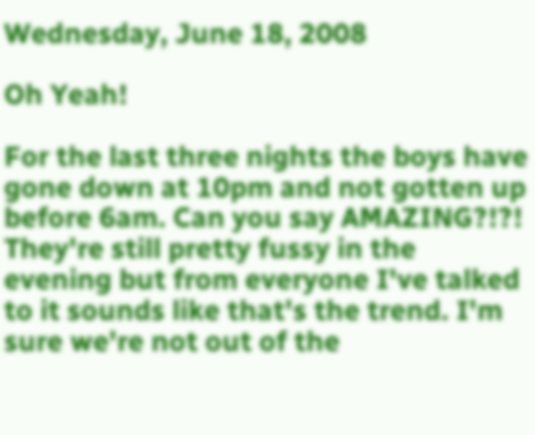Wednesday, June 18, 2008

Oh Yeah!

For the last three nights the boys have gone down at 10pm and not gotten up before 6am. Can you say AMAZING?!?! They're still pretty fussy in the evening but from everyone I've talked to it sounds like that's the trend. I'm sure we're not out of the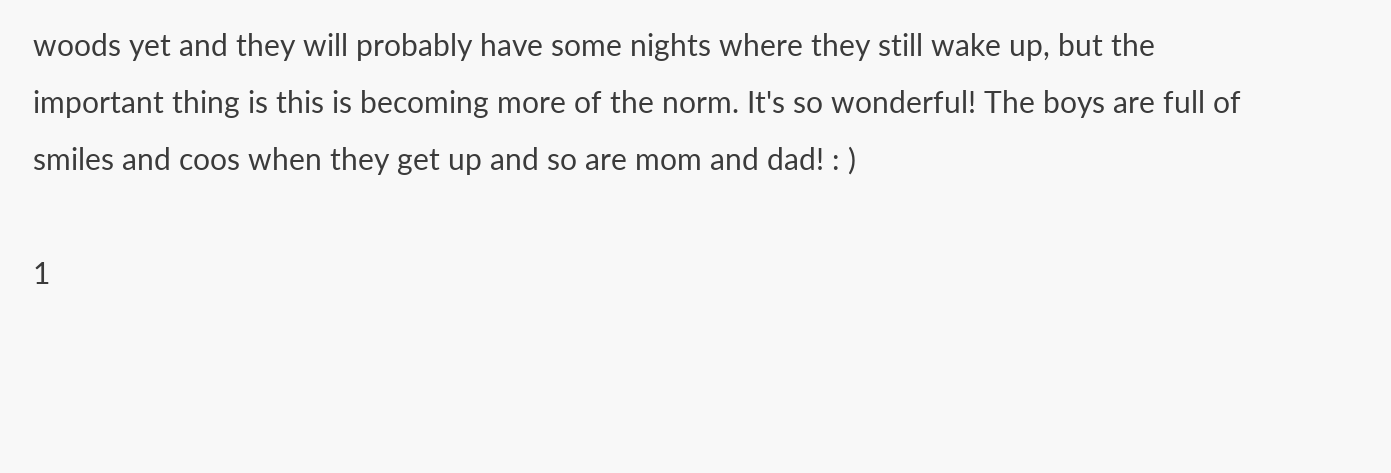woods yet and they will probably have some nights where they still wake up, but the important thing is this is becoming more of the norm. It's so wonderful! The boys are full of smiles and coos when they get up and so are mom and dad! : )

1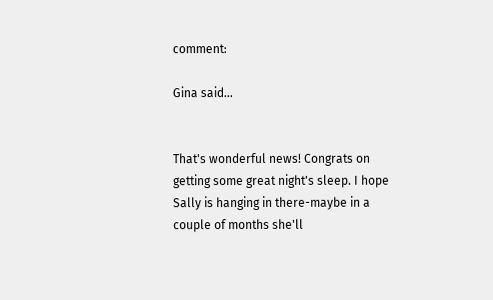comment:

Gina said...


That's wonderful news! Congrats on getting some great night's sleep. I hope Sally is hanging in there-maybe in a couple of months she'll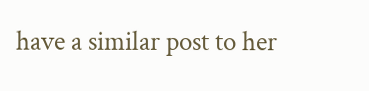have a similar post to her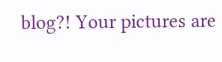blog?! Your pictures are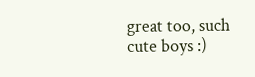great too, such cute boys :)